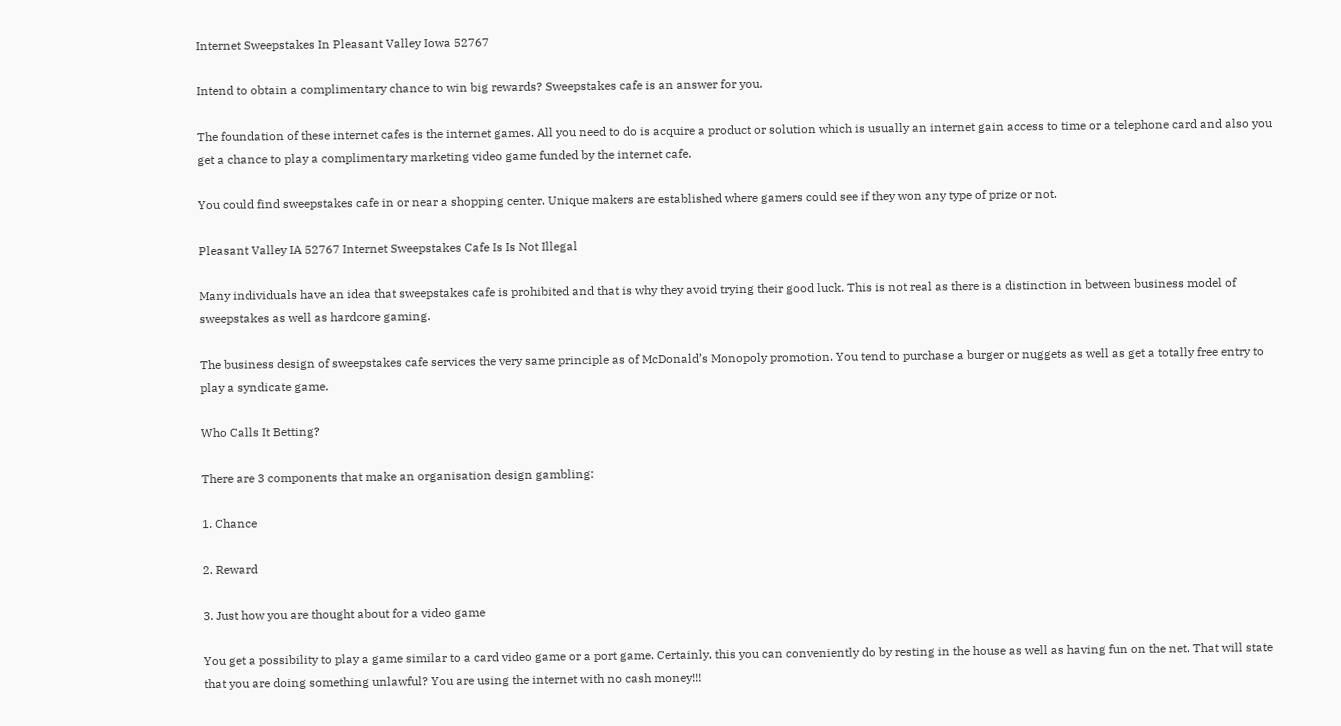Internet Sweepstakes In Pleasant Valley Iowa 52767

Intend to obtain a complimentary chance to win big rewards? Sweepstakes cafe is an answer for you.

The foundation of these internet cafes is the internet games. All you need to do is acquire a product or solution which is usually an internet gain access to time or a telephone card and also you get a chance to play a complimentary marketing video game funded by the internet cafe.

You could find sweepstakes cafe in or near a shopping center. Unique makers are established where gamers could see if they won any type of prize or not.

Pleasant Valley IA 52767 Internet Sweepstakes Cafe Is Is Not Illegal

Many individuals have an idea that sweepstakes cafe is prohibited and that is why they avoid trying their good luck. This is not real as there is a distinction in between business model of sweepstakes as well as hardcore gaming.

The business design of sweepstakes cafe services the very same principle as of McDonald’s Monopoly promotion. You tend to purchase a burger or nuggets as well as get a totally free entry to play a syndicate game.

Who Calls It Betting?

There are 3 components that make an organisation design gambling:

1. Chance

2. Reward

3. Just how you are thought about for a video game

You get a possibility to play a game similar to a card video game or a port game. Certainly, this you can conveniently do by resting in the house as well as having fun on the net. That will state that you are doing something unlawful? You are using the internet with no cash money!!!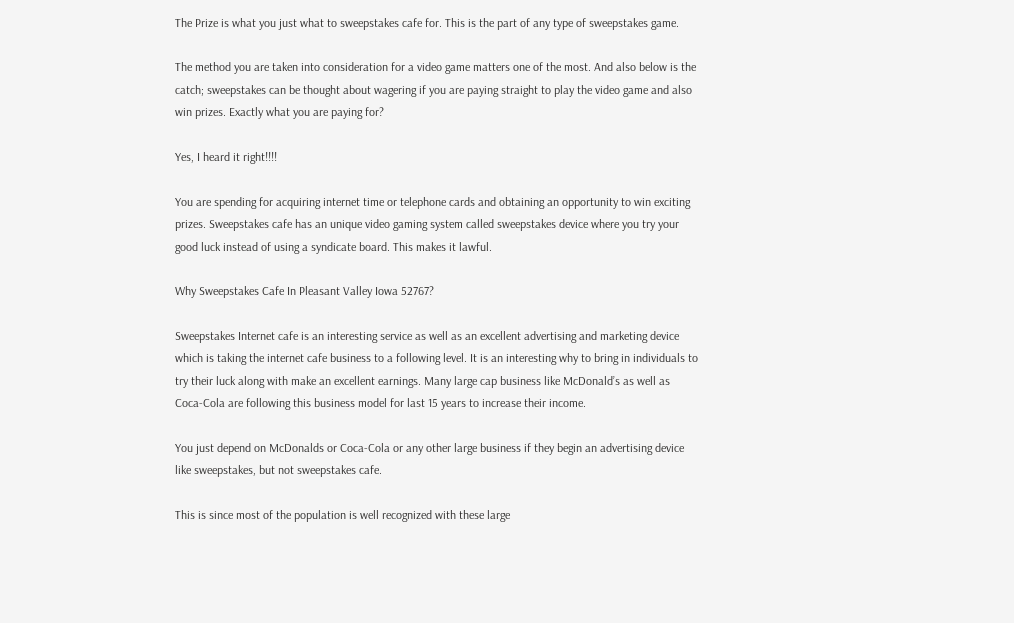The Prize is what you just what to sweepstakes cafe for. This is the part of any type of sweepstakes game.

The method you are taken into consideration for a video game matters one of the most. And also below is the catch; sweepstakes can be thought about wagering if you are paying straight to play the video game and also win prizes. Exactly what you are paying for?

Yes, I heard it right!!!!

You are spending for acquiring internet time or telephone cards and obtaining an opportunity to win exciting prizes. Sweepstakes cafe has an unique video gaming system called sweepstakes device where you try your good luck instead of using a syndicate board. This makes it lawful.

Why Sweepstakes Cafe In Pleasant Valley Iowa 52767?

Sweepstakes Internet cafe is an interesting service as well as an excellent advertising and marketing device which is taking the internet cafe business to a following level. It is an interesting why to bring in individuals to try their luck along with make an excellent earnings. Many large cap business like McDonald’s as well as Coca-Cola are following this business model for last 15 years to increase their income.

You just depend on McDonalds or Coca-Cola or any other large business if they begin an advertising device like sweepstakes, but not sweepstakes cafe.

This is since most of the population is well recognized with these large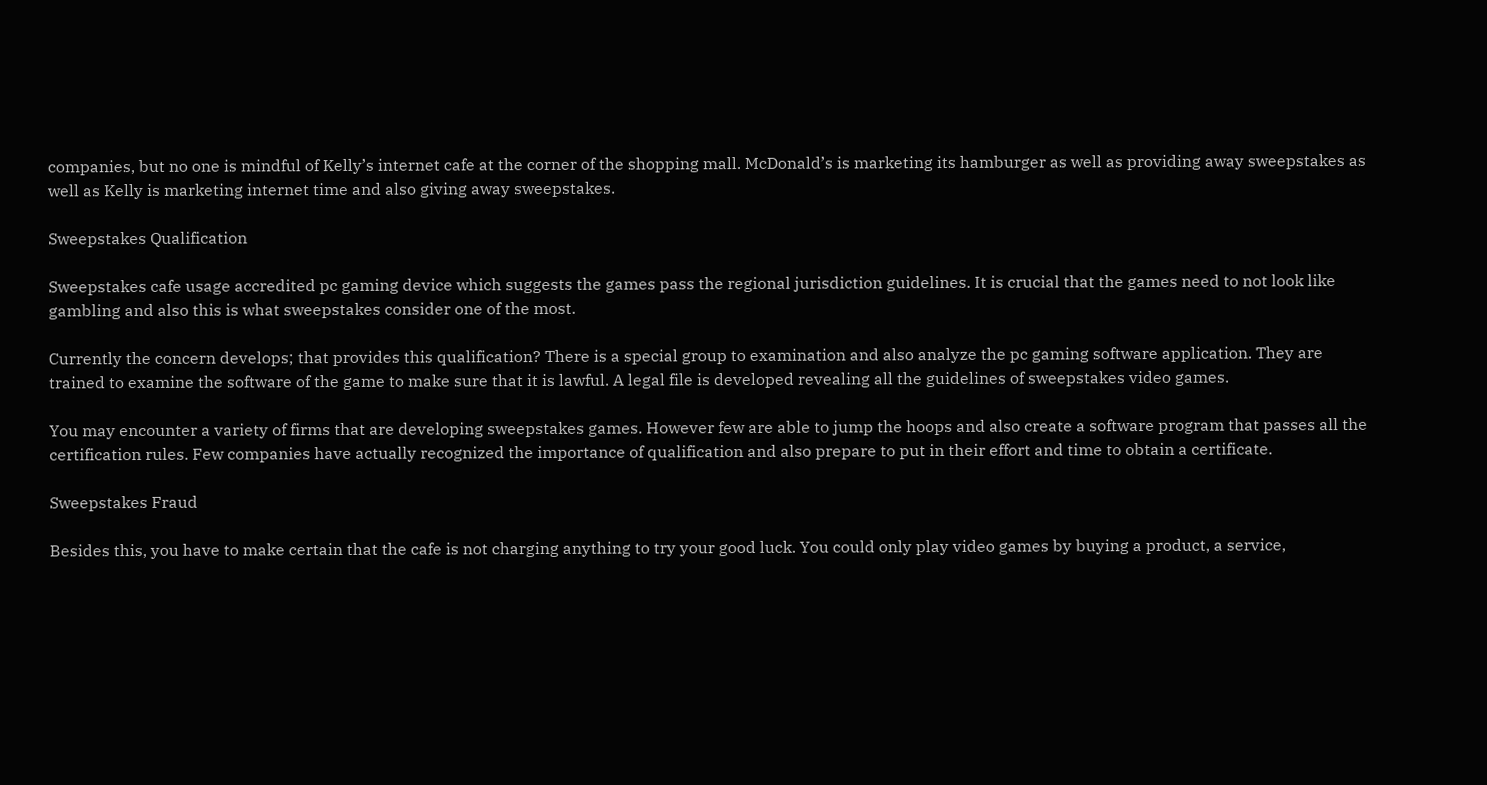companies, but no one is mindful of Kelly’s internet cafe at the corner of the shopping mall. McDonald’s is marketing its hamburger as well as providing away sweepstakes as well as Kelly is marketing internet time and also giving away sweepstakes.

Sweepstakes Qualification

Sweepstakes cafe usage accredited pc gaming device which suggests the games pass the regional jurisdiction guidelines. It is crucial that the games need to not look like gambling and also this is what sweepstakes consider one of the most.

Currently the concern develops; that provides this qualification? There is a special group to examination and also analyze the pc gaming software application. They are trained to examine the software of the game to make sure that it is lawful. A legal file is developed revealing all the guidelines of sweepstakes video games.

You may encounter a variety of firms that are developing sweepstakes games. However few are able to jump the hoops and also create a software program that passes all the certification rules. Few companies have actually recognized the importance of qualification and also prepare to put in their effort and time to obtain a certificate.

Sweepstakes Fraud

Besides this, you have to make certain that the cafe is not charging anything to try your good luck. You could only play video games by buying a product, a service,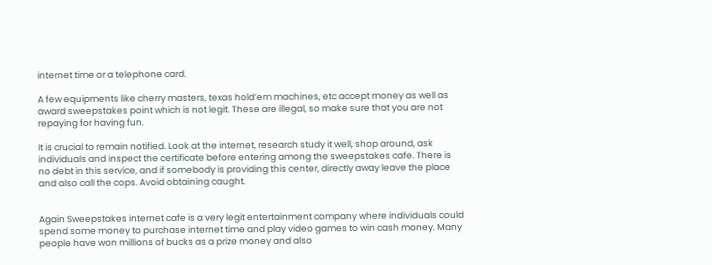internet time or a telephone card.

A few equipments like cherry masters, texas hold’em machines, etc accept money as well as award sweepstakes point which is not legit. These are illegal, so make sure that you are not repaying for having fun.

It is crucial to remain notified. Look at the internet, research study it well, shop around, ask individuals and inspect the certificate before entering among the sweepstakes cafe. There is no debt in this service, and if somebody is providing this center, directly away leave the place and also call the cops. Avoid obtaining caught.


Again Sweepstakes internet cafe is a very legit entertainment company where individuals could spend some money to purchase internet time and play video games to win cash money. Many people have won millions of bucks as a prize money and also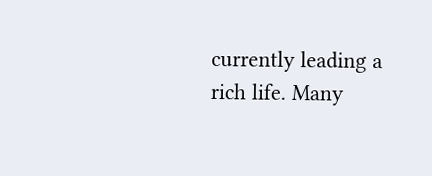currently leading a rich life. Many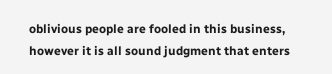oblivious people are fooled in this business, however it is all sound judgment that enters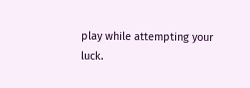play while attempting your luck.